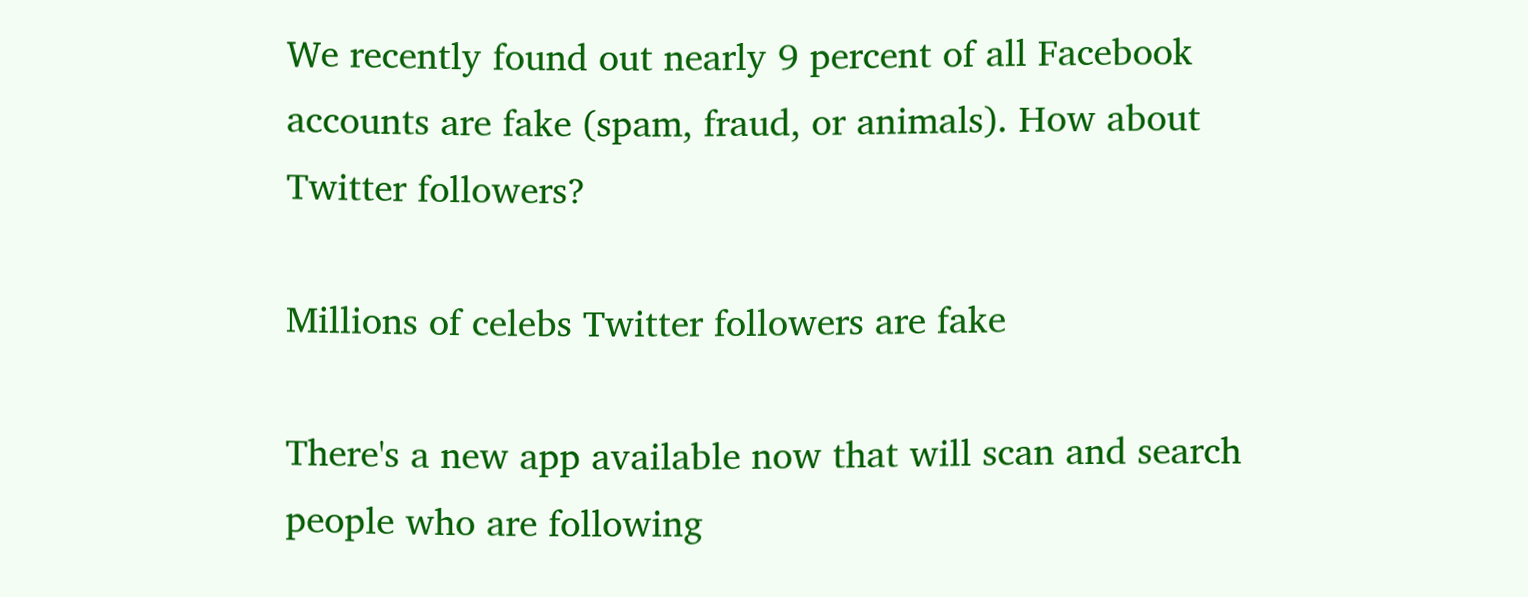We recently found out nearly 9 percent of all Facebook accounts are fake (spam, fraud, or animals). How about Twitter followers?

Millions of celebs Twitter followers are fake

There's a new app available now that will scan and search people who are following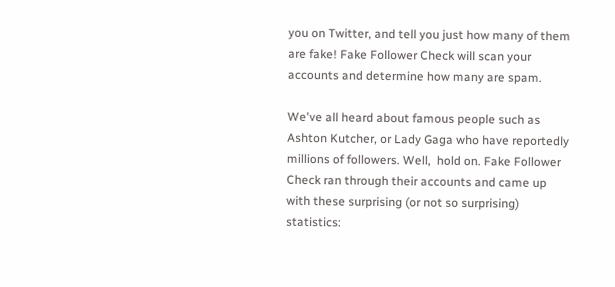you on Twitter, and tell you just how many of them are fake! Fake Follower Check will scan your accounts and determine how many are spam.

We've all heard about famous people such as Ashton Kutcher, or Lady Gaga who have reportedly millions of followers. Well,  hold on. Fake Follower Check ran through their accounts and came up with these surprising (or not so surprising) statistics: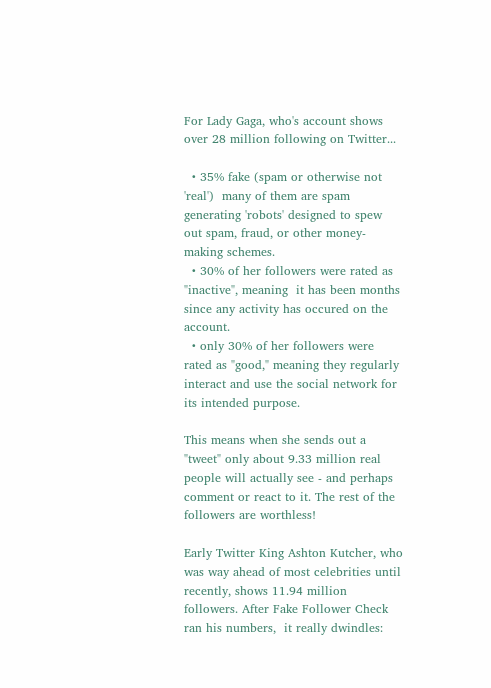For Lady Gaga, who's account shows over 28 million following on Twitter...

  • 35% fake (spam or otherwise not 'real')  many of them are spam generating 'robots' designed to spew out spam, fraud, or other money-making schemes.
  • 30% of her followers were rated as "inactive", meaning  it has been months since any activity has occured on the account.
  • only 30% of her followers were rated as "good," meaning they regularly interact and use the social network for its intended purpose.

This means when she sends out a "tweet" only about 9.33 million real people will actually see - and perhaps comment or react to it. The rest of the followers are worthless!

Early Twitter King Ashton Kutcher, who was way ahead of most celebrities until recently, shows 11.94 million followers. After Fake Follower Check ran his numbers,  it really dwindles: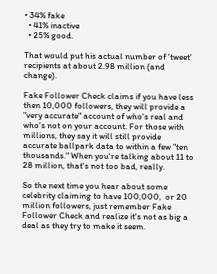• 34% fake
  • 41% inactive
  • 25% good.

That would put his actual number of 'tweet' recipients at about 2.98 million (and change).

Fake Follower Check claims if you have less then 10,000 followers, they will provide a "very accurate" account of who's real and who's not on your account. For those with millions, they say it will still provide accurate ballpark data to within a few "ten thousands." When you're talking about 11 to 28 million, that's not too bad, really.

So the next time you hear about some celebrity claiming to have 100,000,  or 20 million followers, just remember Fake Follower Check and realize it's not as big a deal as they try to make it seem.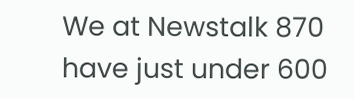We at Newstalk 870 have just under 600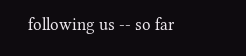following us -- so far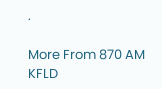.

More From 870 AM KFLD